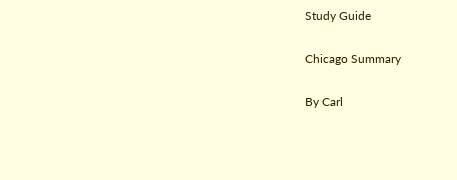Study Guide

Chicago Summary

By Carl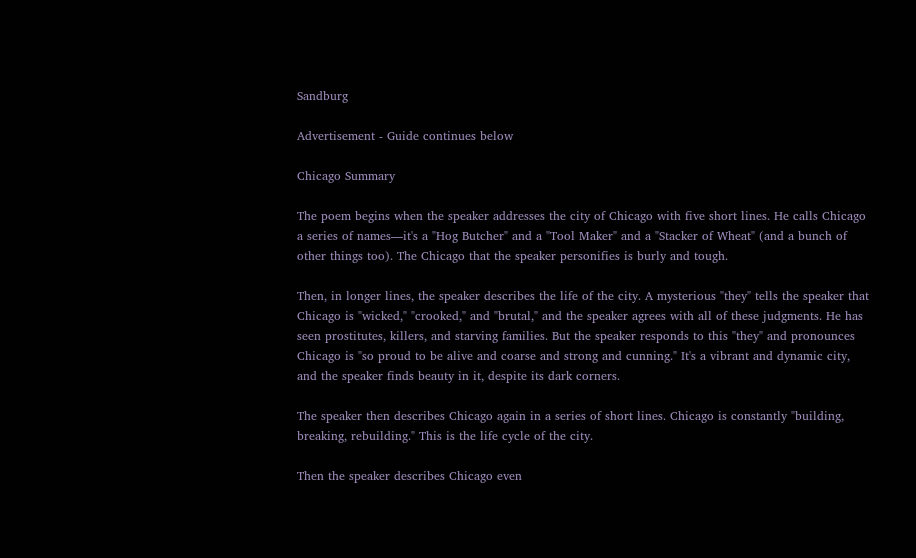Sandburg

Advertisement - Guide continues below

Chicago Summary

The poem begins when the speaker addresses the city of Chicago with five short lines. He calls Chicago a series of names—it's a "Hog Butcher" and a "Tool Maker" and a "Stacker of Wheat" (and a bunch of other things too). The Chicago that the speaker personifies is burly and tough.

Then, in longer lines, the speaker describes the life of the city. A mysterious "they" tells the speaker that Chicago is "wicked," "crooked," and "brutal," and the speaker agrees with all of these judgments. He has seen prostitutes, killers, and starving families. But the speaker responds to this "they" and pronounces Chicago is "so proud to be alive and coarse and strong and cunning." It's a vibrant and dynamic city, and the speaker finds beauty in it, despite its dark corners.

The speaker then describes Chicago again in a series of short lines. Chicago is constantly "building, breaking, rebuilding." This is the life cycle of the city.

Then the speaker describes Chicago even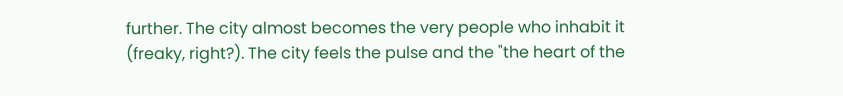further. The city almost becomes the very people who inhabit it (freaky, right?). The city feels the pulse and the "the heart of the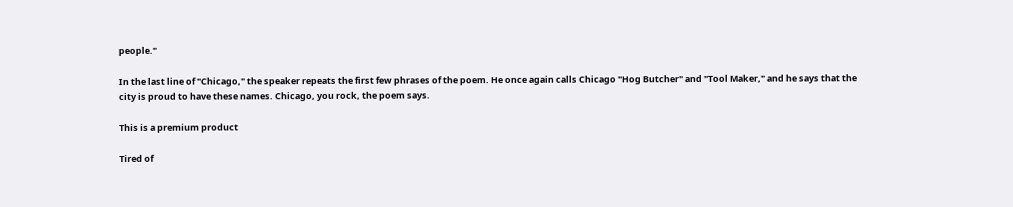people."

In the last line of "Chicago," the speaker repeats the first few phrases of the poem. He once again calls Chicago "Hog Butcher" and "Tool Maker," and he says that the city is proud to have these names. Chicago, you rock, the poem says.

This is a premium product

Tired of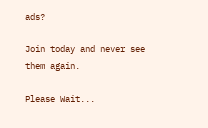ads?

Join today and never see them again.

Please Wait...